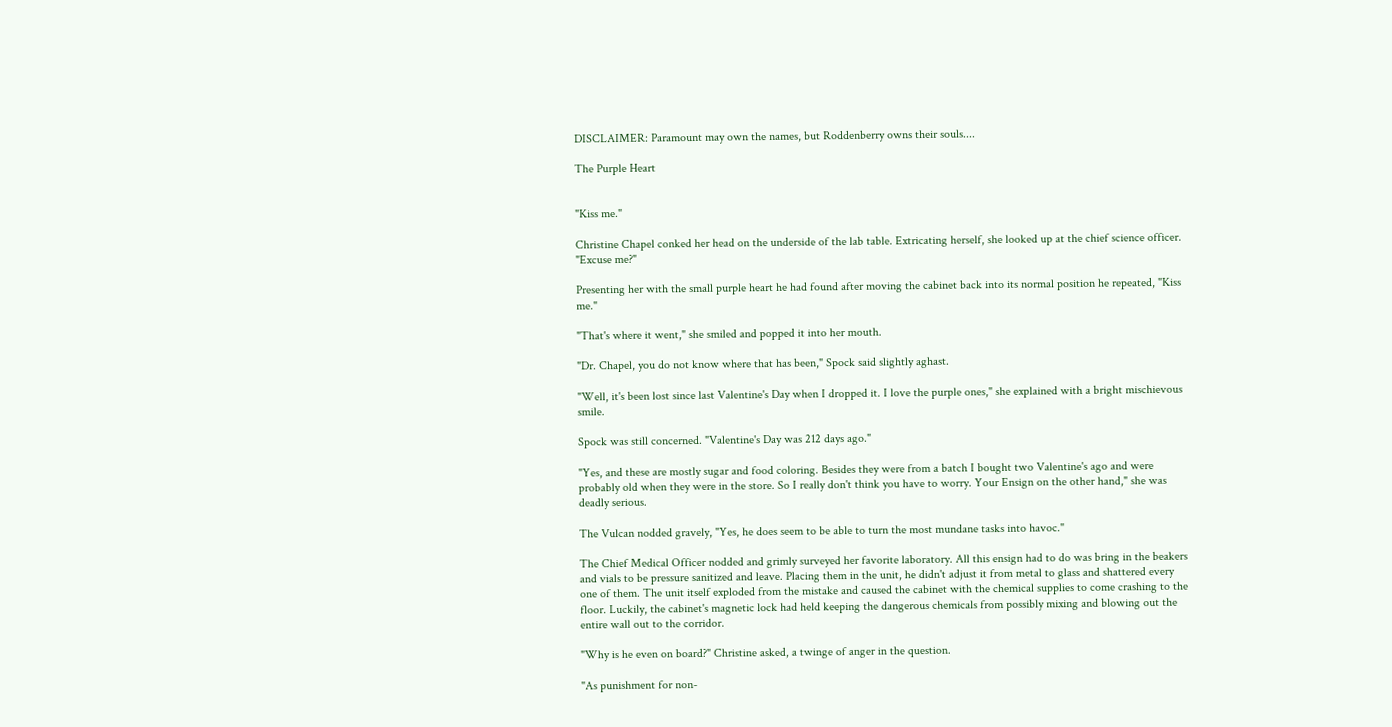DISCLAIMER: Paramount may own the names, but Roddenberry owns their souls....

The Purple Heart


"Kiss me."

Christine Chapel conked her head on the underside of the lab table. Extricating herself, she looked up at the chief science officer. "Excuse me?"

Presenting her with the small purple heart he had found after moving the cabinet back into its normal position he repeated, "Kiss me."

"That's where it went," she smiled and popped it into her mouth.

"Dr. Chapel, you do not know where that has been," Spock said slightly aghast.

"Well, it's been lost since last Valentine's Day when I dropped it. I love the purple ones," she explained with a bright mischievous smile.

Spock was still concerned. "Valentine's Day was 212 days ago."

"Yes, and these are mostly sugar and food coloring. Besides they were from a batch I bought two Valentine's ago and were probably old when they were in the store. So I really don't think you have to worry. Your Ensign on the other hand," she was deadly serious.

The Vulcan nodded gravely, "Yes, he does seem to be able to turn the most mundane tasks into havoc."

The Chief Medical Officer nodded and grimly surveyed her favorite laboratory. All this ensign had to do was bring in the beakers and vials to be pressure sanitized and leave. Placing them in the unit, he didn't adjust it from metal to glass and shattered every one of them. The unit itself exploded from the mistake and caused the cabinet with the chemical supplies to come crashing to the floor. Luckily, the cabinet's magnetic lock had held keeping the dangerous chemicals from possibly mixing and blowing out the entire wall out to the corridor.

"Why is he even on board?" Christine asked, a twinge of anger in the question.

"As punishment for non-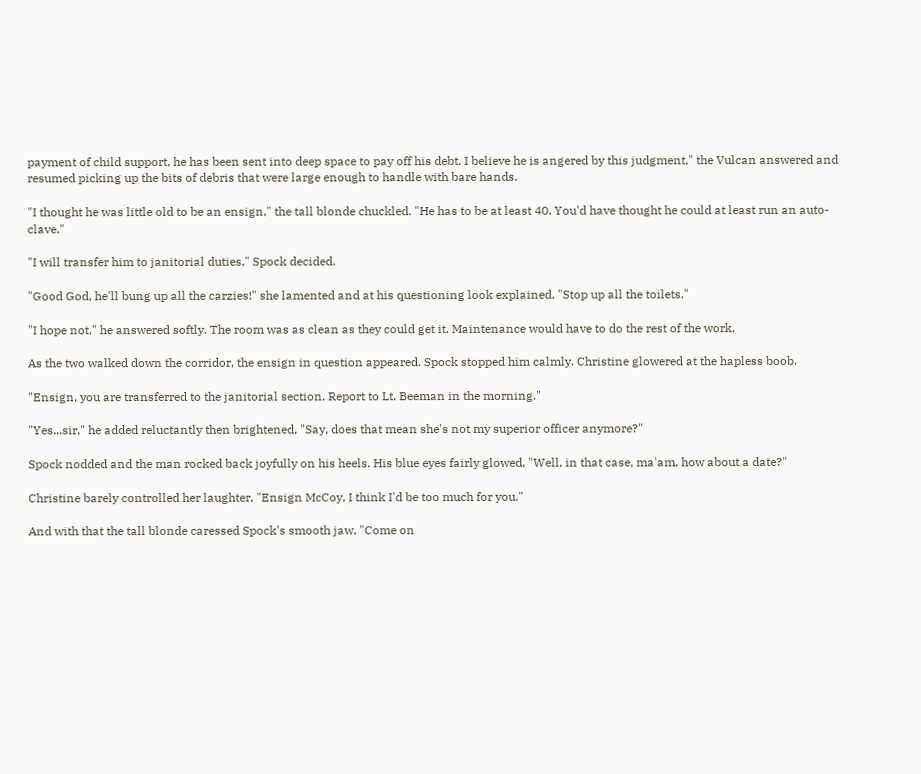payment of child support, he has been sent into deep space to pay off his debt. I believe he is angered by this judgment," the Vulcan answered and resumed picking up the bits of debris that were large enough to handle with bare hands.

"I thought he was little old to be an ensign," the tall blonde chuckled. "He has to be at least 40. You'd have thought he could at least run an auto-clave."

"I will transfer him to janitorial duties," Spock decided.

"Good God, he'll bung up all the carzies!" she lamented and at his questioning look explained, "Stop up all the toilets."

"I hope not," he answered softly. The room was as clean as they could get it. Maintenance would have to do the rest of the work.

As the two walked down the corridor, the ensign in question appeared. Spock stopped him calmly. Christine glowered at the hapless boob.

"Ensign, you are transferred to the janitorial section. Report to Lt. Beeman in the morning."

"Yes...sir," he added reluctantly then brightened, "Say, does that mean she's not my superior officer anymore?"

Spock nodded and the man rocked back joyfully on his heels. His blue eyes fairly glowed, "Well, in that case, ma'am, how about a date?"

Christine barely controlled her laughter, "Ensign McCoy, I think I'd be too much for you."

And with that the tall blonde caressed Spock's smooth jaw, "Come on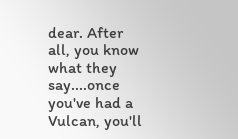dear. After all, you know what they say....once you've had a Vulcan, you'll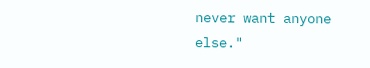never want anyone else."